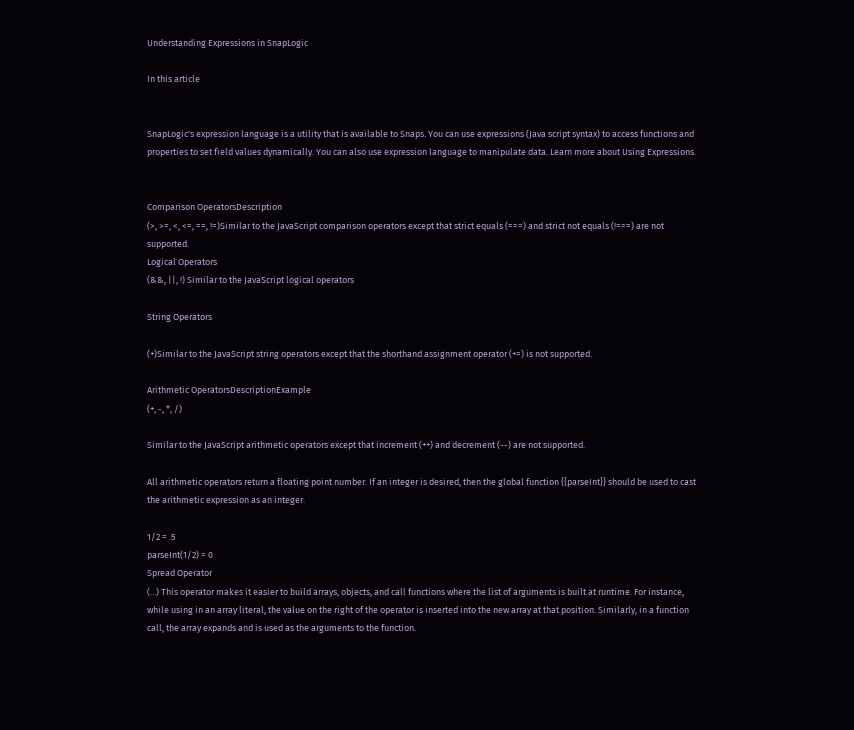Understanding Expressions in SnapLogic

In this article


SnapLogic's expression language is a utility that is available to Snaps. You can use expressions (Java script syntax) to access functions and properties to set field values dynamically. You can also use expression language to manipulate data. Learn more about Using Expressions.


Comparison OperatorsDescription
(>, >=, <, <=, ==, !=)Similar to the JavaScript comparison operators except that strict equals (===) and strict not equals (!===) are not supported.
Logical Operators
(&&, ||, !) Similar to the JavaScript logical operators

String Operators

(+)Similar to the JavaScript string operators except that the shorthand assignment operator (+=) is not supported.

Arithmetic OperatorsDescriptionExample
(+, -, *, /)

Similar to the JavaScript arithmetic operators except that increment (++) and decrement (--) are not supported.

All arithmetic operators return a floating point number. If an integer is desired, then the global function {{parseInt}} should be used to cast the arithmetic expression as an integer.

1/2 = .5
parseInt(1/2) = 0
Spread Operator
(...) This operator makes it easier to build arrays, objects, and call functions where the list of arguments is built at runtime. For instance, while using in an array literal, the value on the right of the operator is inserted into the new array at that position. Similarly, in a function call, the array expands and is used as the arguments to the function.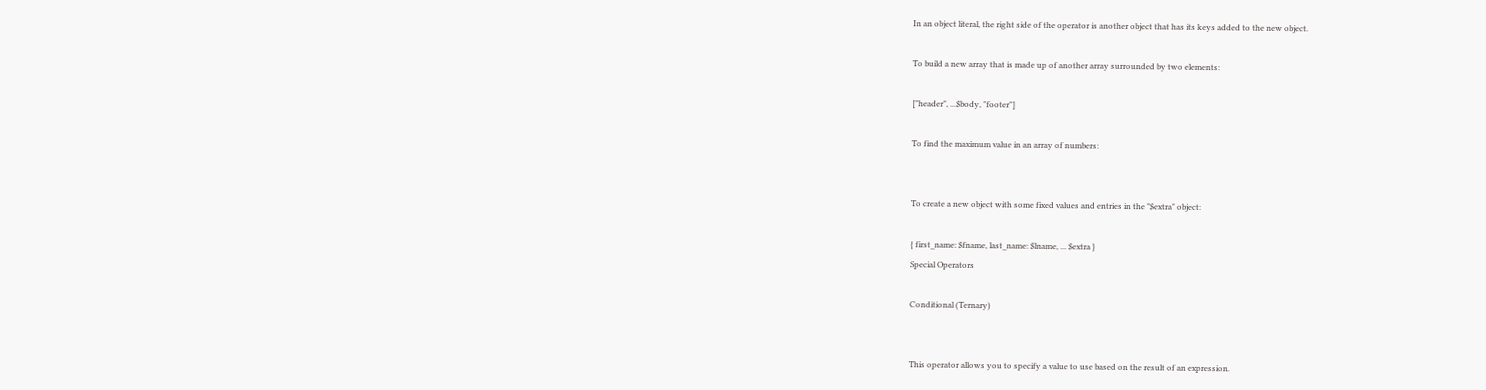In an object literal, the right side of the operator is another object that has its keys added to the new object.

To build a new array that is made up of another array surrounded by two elements:

["header", ...$body, "footer"]

To find the maximum value in an array of numbers:


To create a new object with some fixed values and entries in the "$extra" object:

{ first_name: $fname, last_name: $lname, ... $extra }
Special Operators

Conditional (Ternary)


This operator allows you to specify a value to use based on the result of an expression.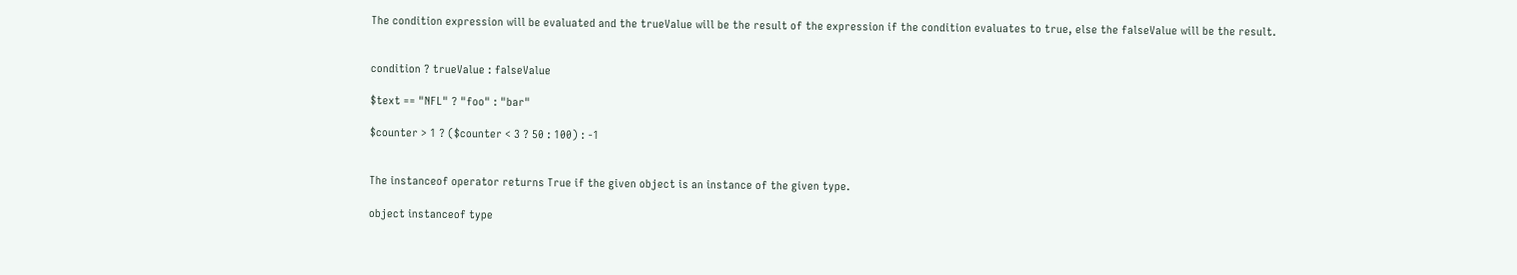The condition expression will be evaluated and the trueValue will be the result of the expression if the condition evaluates to true, else the falseValue will be the result.


condition ? trueValue : falseValue

$text == "NFL" ? "foo" : "bar"

$counter > 1 ? ($counter < 3 ? 50 : 100) : -1


The instanceof operator returns True if the given object is an instance of the given type.

object instanceof type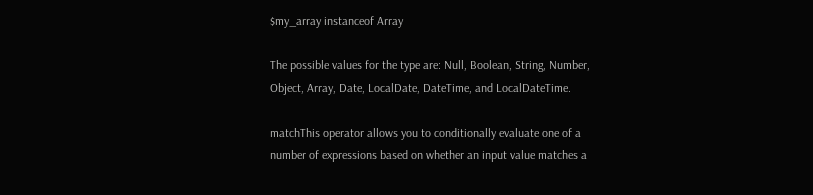$my_array instanceof Array

The possible values for the type are: Null, Boolean, String, Number, Object, Array, Date, LocalDate, DateTime, and LocalDateTime.

matchThis operator allows you to conditionally evaluate one of a number of expressions based on whether an input value matches a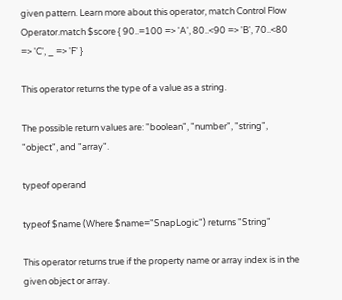given pattern. Learn more about this operator, match Control Flow Operator.match $score { 90..=100 => 'A', 80..<90 => 'B', 70..<80 => 'C', _ => 'F' }

This operator returns the type of a value as a string.

The possible return values are: "boolean", "number", "string", "object", and "array".

typeof operand

typeof $name (Where $name="SnapLogic") returns "String"

This operator returns true if the property name or array index is in the given object or array.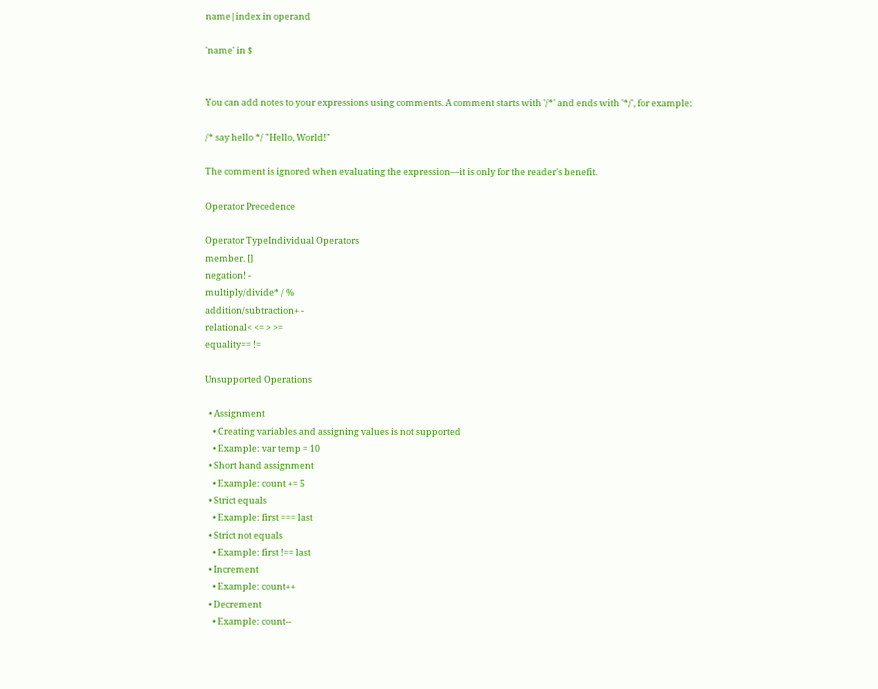name|index in operand

'name' in $


You can add notes to your expressions using comments. A comment starts with '/*' and ends with '*/', for example:

/* say hello */ "Hello, World!"

The comment is ignored when evaluating the expression—it is only for the reader's benefit.

Operator Precedence

Operator TypeIndividual Operators
member. []
negation! -
multiply/divide* / %
addition/subtraction+ -
relational< <= > >=
equality== !=

Unsupported Operations

  • Assignment
    • Creating variables and assigning values is not supported
    • Example: var temp = 10
  • Short hand assignment
    • Example: count += 5
  • Strict equals
    • Example: first === last
  • Strict not equals
    • Example: first !== last
  • Increment
    • Example: count++
  • Decrement
    • Example: count--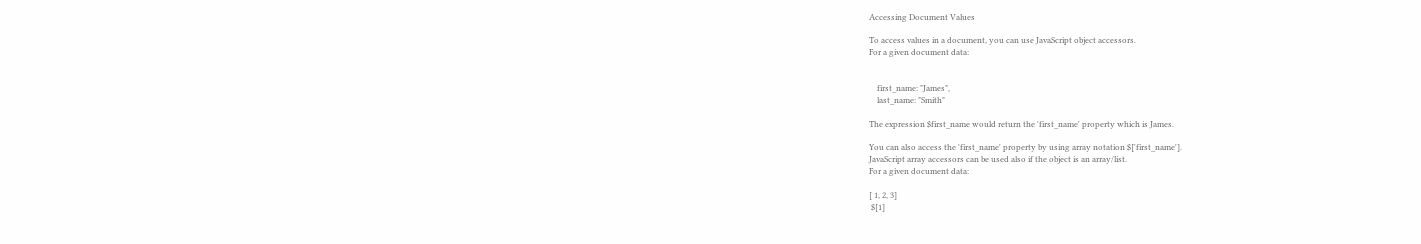Accessing Document Values

To access values in a document, you can use JavaScript object accessors.
For a given document data:


    first_name: "James",
    last_name: "Smith"

The expression $first_name would return the 'first_name' property which is James.

You can also access the 'first_name' property by using array notation $['first_name'].
JavaScript array accessors can be used also if the object is an array/list.
For a given document data:

[ 1, 2, 3]
 $[1]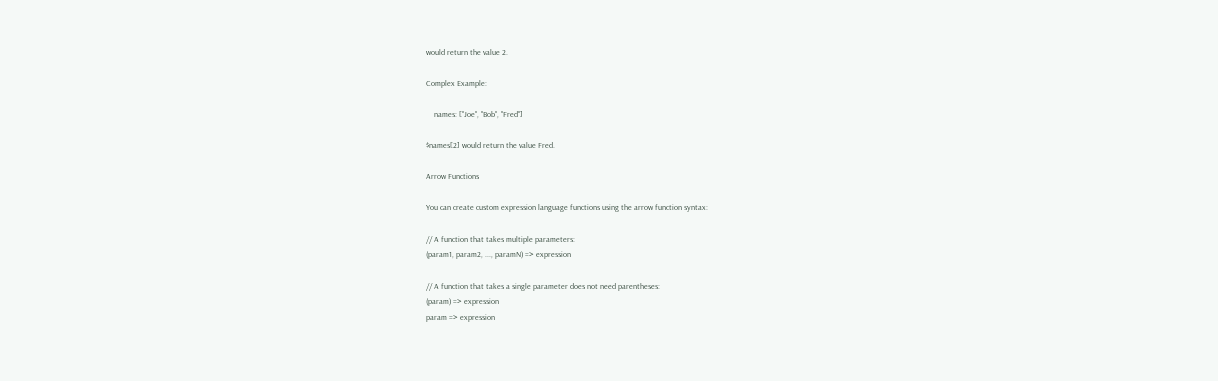would return the value 2.

Complex Example:

    names: ["Joe", "Bob", "Fred"]

$names[2] would return the value Fred.

Arrow Functions

You can create custom expression language functions using the arrow function syntax:

// A function that takes multiple parameters:
(param1, param2, ..., paramN) => expression

// A function that takes a single parameter does not need parentheses:
(param) => expression
param => expression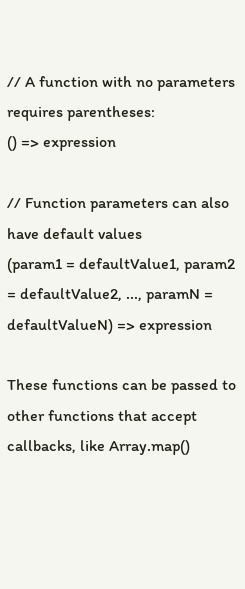// A function with no parameters requires parentheses:
() => expression

// Function parameters can also have default values
(param1 = defaultValue1, param2 = defaultValue2, ..., paramN = defaultValueN) => expression

These functions can be passed to other functions that accept callbacks, like Array.map()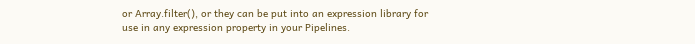or Array.filter(), or they can be put into an expression library for use in any expression property in your Pipelines.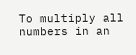To multiply all numbers in an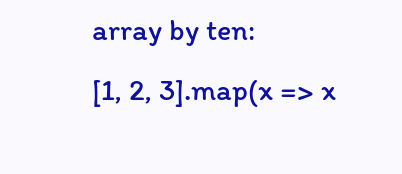array by ten:
[1, 2, 3].map(x => x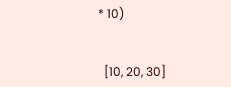* 10)


  [10, 20, 30]